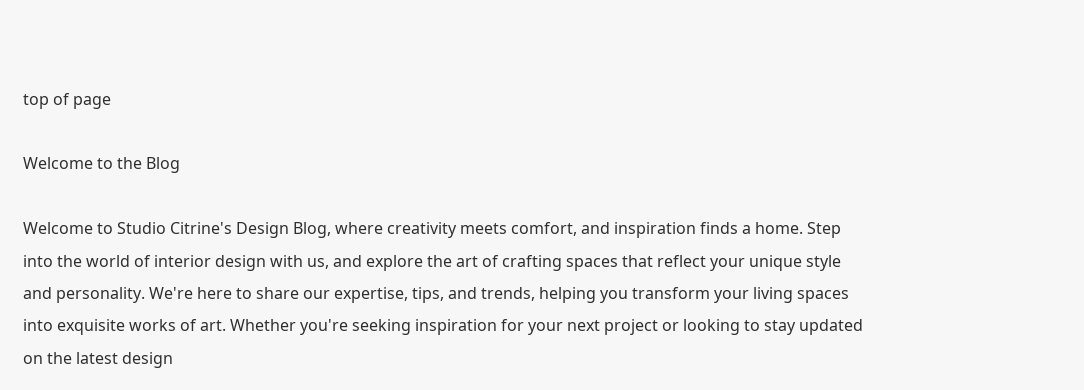top of page

Welcome to the Blog

Welcome to Studio Citrine's Design Blog, where creativity meets comfort, and inspiration finds a home. Step into the world of interior design with us, and explore the art of crafting spaces that reflect your unique style and personality. We're here to share our expertise, tips, and trends, helping you transform your living spaces into exquisite works of art. Whether you're seeking inspiration for your next project or looking to stay updated on the latest design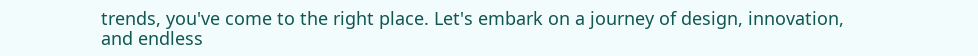trends, you've come to the right place. Let's embark on a journey of design, innovation, and endless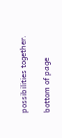possibilities together.

bottom of page